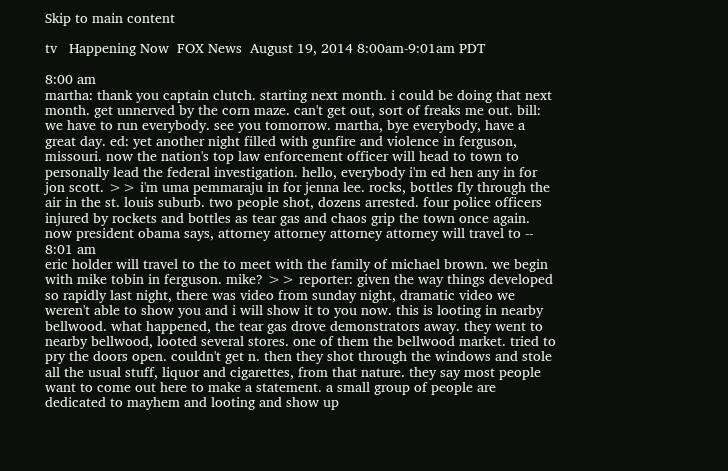Skip to main content

tv   Happening Now  FOX News  August 19, 2014 8:00am-9:01am PDT

8:00 am
martha: thank you captain clutch. starting next month. i could be doing that next month. get unnerved by the corn maze. can't get out, sort of freaks me out. bill: we have to run everybody. see you tomorrow. martha, bye everybody, have a great day. ed: yet another night filled with gunfire and violence in ferguson, missouri. now the nation's top law enforcement officer will head to town to personally lead the federal investigation. hello, everybody i'm ed hen any in for jon scott. >> i'm uma pemmaraju in for jenna lee. rocks, bottles fly through the air in the st. louis suburb. two people shot, dozens arrested. four police officers injured by rockets and bottles as tear gas and chaos grip the town once again. now president obama says, attorney attorney attorney attorney will travel to --
8:01 am
eric holder will travel to the to meet with the family of michael brown. we begin with mike tobin in ferguson. mike? >> reporter: given the way things developed so rapidly last night, there was video from sunday night, dramatic video we weren't able to show you and i will show it to you now. this is looting in nearby bellwood. what happened, the tear gas drove demonstrators away. they went to nearby bellwood, looted several stores. one of them the bellwood market. tried to pry the doors open. couldn't get n. then they shot through the windows and stole all the usual stuff, liquor and cigarettes, from that nature. they say most people want to come out here to make a statement. a small group of people are dedicated to mayhem and looting and show up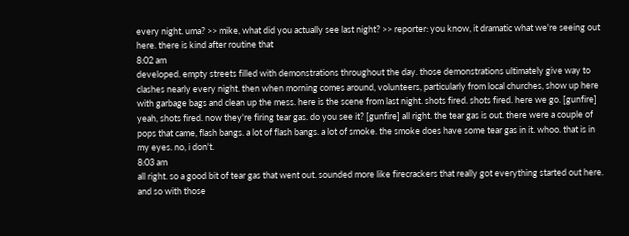every night. uma? >> mike, what did you actually see last night? >> reporter: you know, it dramatic what we're seeing out here. there is kind after routine that
8:02 am
developed. empty streets filled with demonstrations throughout the day. those demonstrations ultimately give way to clashes nearly every night. then when morning comes around, volunteers, particularly from local churches, show up here with garbage bags and clean up the mess. here is the scene from last night. shots fired. shots fired. here we go. [gunfire] yeah, shots fired. now they're firing tear gas. do you see it? [gunfire] all right. the tear gas is out. there were a couple of pops that came, flash bangs. a lot of flash bangs. a lot of smoke. the smoke does have some tear gas in it. whoo. that is in my eyes. no, i don't.
8:03 am
all right. so a good bit of tear gas that went out. sounded more like firecrackers that really got everything started out here. and so with those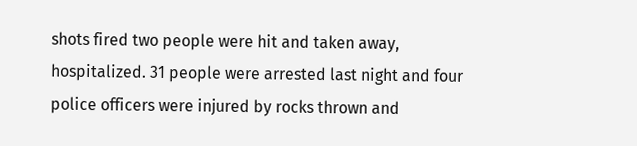shots fired two people were hit and taken away, hospitalized. 31 people were arrested last night and four police officers were injured by rocks thrown and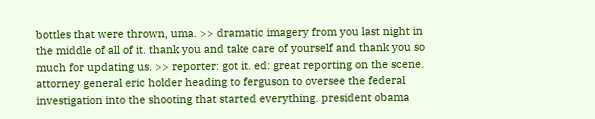bottles that were thrown, uma. >> dramatic imagery from you last night in the middle of all of it. thank you and take care of yourself and thank you so much for updating us. >> reporter: got it. ed: great reporting on the scene. attorney general eric holder heading to ferguson to oversee the federal investigation into the shooting that started everything. president obama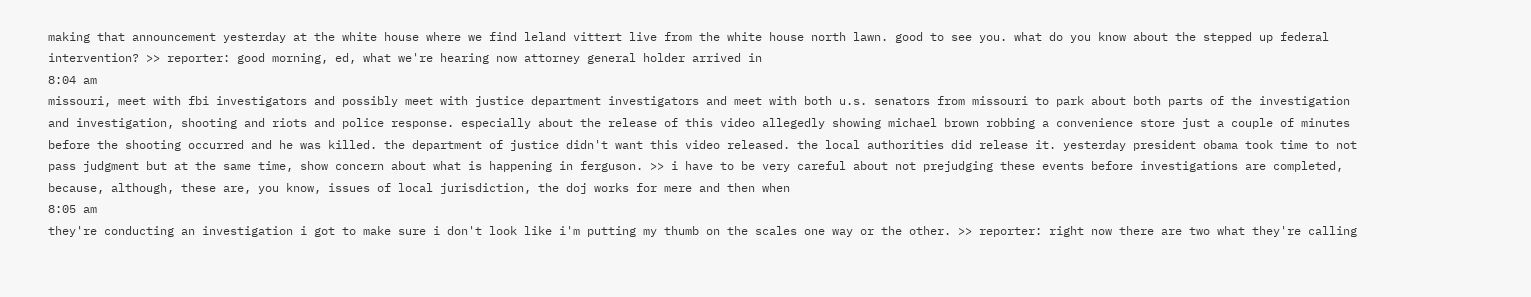making that announcement yesterday at the white house where we find leland vittert live from the white house north lawn. good to see you. what do you know about the stepped up federal intervention? >> reporter: good morning, ed, what we're hearing now attorney general holder arrived in
8:04 am
missouri, meet with fbi investigators and possibly meet with justice department investigators and meet with both u.s. senators from missouri to park about both parts of the investigation and investigation, shooting and riots and police response. especially about the release of this video allegedly showing michael brown robbing a convenience store just a couple of minutes before the shooting occurred and he was killed. the department of justice didn't want this video released. the local authorities did release it. yesterday president obama took time to not pass judgment but at the same time, show concern about what is happening in ferguson. >> i have to be very careful about not prejudging these events before investigations are completed, because, although, these are, you know, issues of local jurisdiction, the doj works for mere and then when
8:05 am
they're conducting an investigation i got to make sure i don't look like i'm putting my thumb on the scales one way or the other. >> reporter: right now there are two what they're calling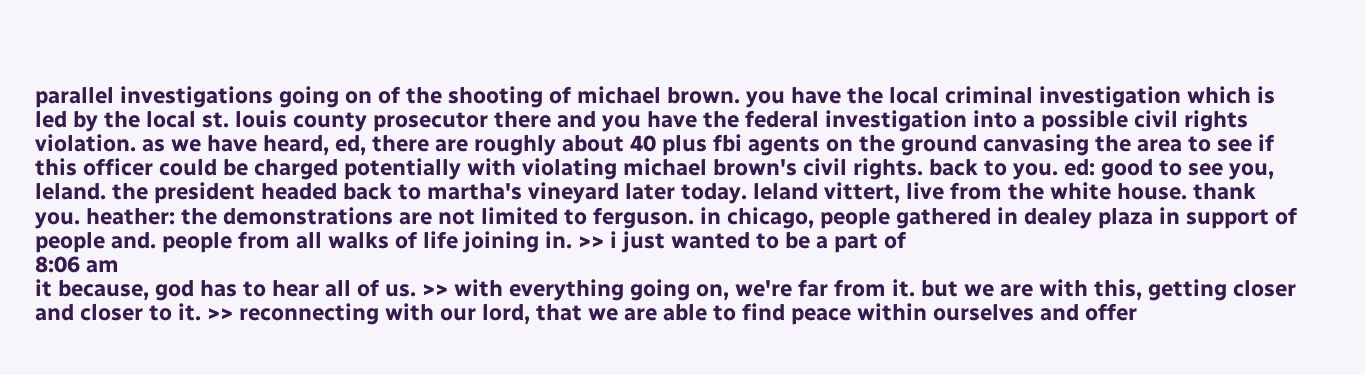parallel investigations going on of the shooting of michael brown. you have the local criminal investigation which is led by the local st. louis county prosecutor there and you have the federal investigation into a possible civil rights violation. as we have heard, ed, there are roughly about 40 plus fbi agents on the ground canvasing the area to see if this officer could be charged potentially with violating michael brown's civil rights. back to you. ed: good to see you, leland. the president headed back to martha's vineyard later today. leland vittert, live from the white house. thank you. heather: the demonstrations are not limited to ferguson. in chicago, people gathered in dealey plaza in support of people and. people from all walks of life joining in. >> i just wanted to be a part of
8:06 am
it because, god has to hear all of us. >> with everything going on, we're far from it. but we are with this, getting closer and closer to it. >> reconnecting with our lord, that we are able to find peace within ourselves and offer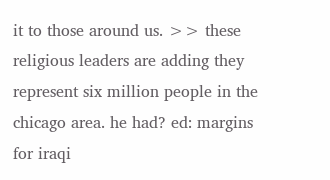it to those around us. >> these religious leaders are adding they represent six million people in the chicago area. he had? ed: margins for iraqi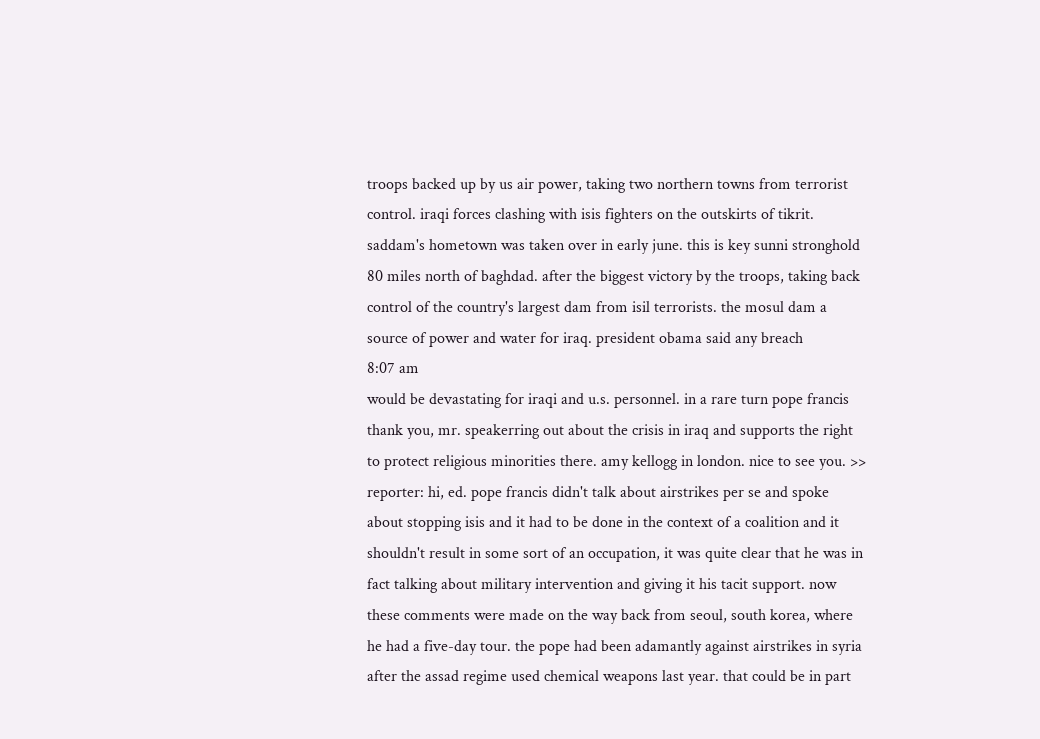troops backed up by us air power, taking two northern towns from terrorist control. iraqi forces clashing with isis fighters on the outskirts of tikrit. saddam's hometown was taken over in early june. this is key sunni stronghold 80 miles north of baghdad. after the biggest victory by the troops, taking back control of the country's largest dam from isil terrorists. the mosul dam a source of power and water for iraq. president obama said any breach
8:07 am
would be devastating for iraqi and u.s. personnel. in a rare turn pope francis thank you, mr. speakerring out about the crisis in iraq and supports the right to protect religious minorities there. amy kellogg in london. nice to see you. >> reporter: hi, ed. pope francis didn't talk about airstrikes per se and spoke about stopping isis and it had to be done in the context of a coalition and it shouldn't result in some sort of an occupation, it was quite clear that he was in fact talking about military intervention and giving it his tacit support. now these comments were made on the way back from seoul, south korea, where he had a five-day tour. the pope had been adamantly against airstrikes in syria after the assad regime used chemical weapons last year. that could be in part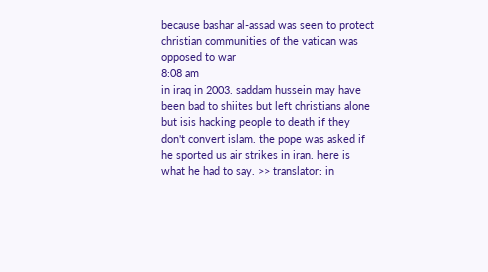because bashar al-assad was seen to protect christian communities of the vatican was opposed to war
8:08 am
in iraq in 2003. saddam hussein may have been bad to shiites but left christians alone but isis hacking people to death if they don't convert islam. the pope was asked if he sported us air strikes in iran. here is what he had to say. >> translator: in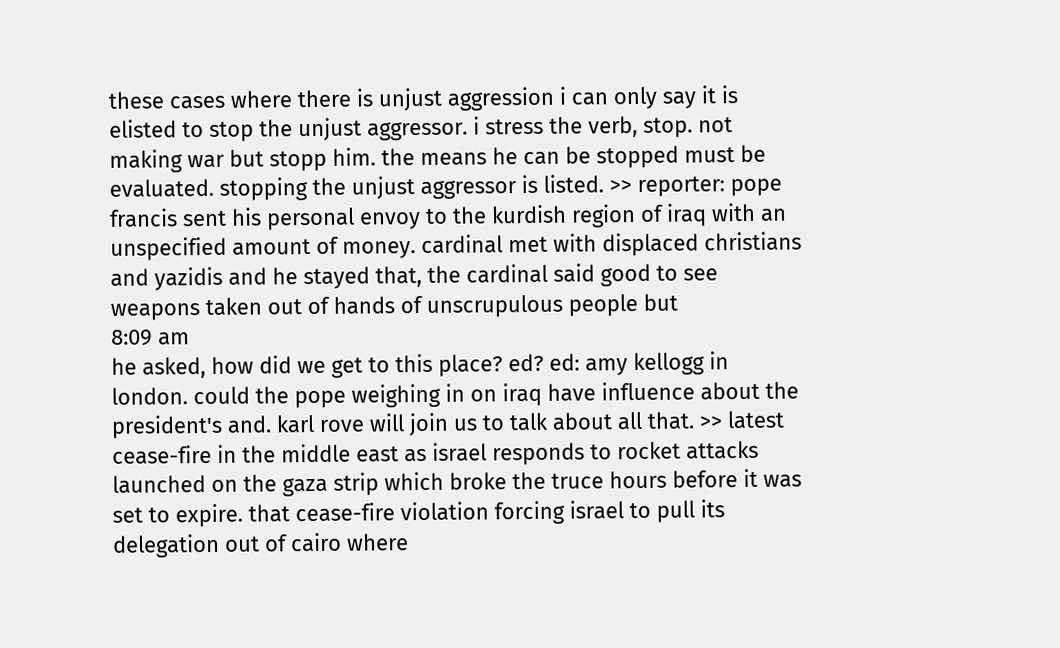these cases where there is unjust aggression i can only say it is elisted to stop the unjust aggressor. i stress the verb, stop. not making war but stopp him. the means he can be stopped must be evaluated. stopping the unjust aggressor is listed. >> reporter: pope francis sent his personal envoy to the kurdish region of iraq with an unspecified amount of money. cardinal met with displaced christians and yazidis and he stayed that, the cardinal said good to see weapons taken out of hands of unscrupulous people but
8:09 am
he asked, how did we get to this place? ed? ed: amy kellogg in london. could the pope weighing in on iraq have influence about the president's and. karl rove will join us to talk about all that. >> latest cease-fire in the middle east as israel responds to rocket attacks launched on the gaza strip which broke the truce hours before it was set to expire. that cease-fire violation forcing israel to pull its delegation out of cairo where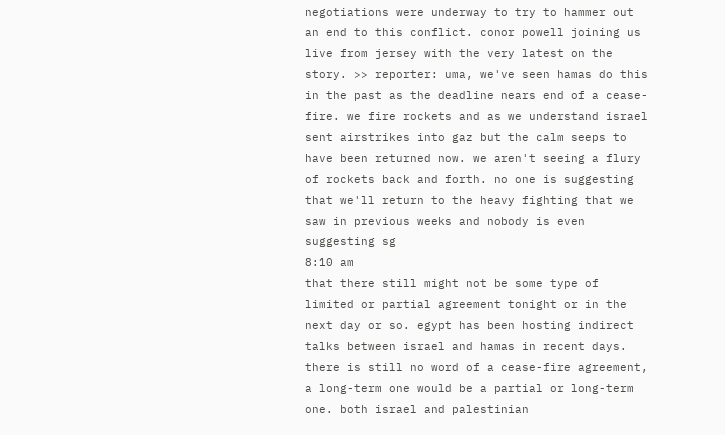negotiations were underway to try to hammer out an end to this conflict. conor powell joining us live from jersey with the very latest on the story. >> reporter: uma, we've seen hamas do this in the past as the deadline nears end of a cease-fire. we fire rockets and as we understand israel sent airstrikes into gaz but the calm seeps to have been returned now. we aren't seeing a flury of rockets back and forth. no one is suggesting that we'll return to the heavy fighting that we saw in previous weeks and nobody is even suggesting sg
8:10 am
that there still might not be some type of limited or partial agreement tonight or in the next day or so. egypt has been hosting indirect talks between israel and hamas in recent days. there is still no word of a cease-fire agreement, a long-term one would be a partial or long-term one. both israel and palestinian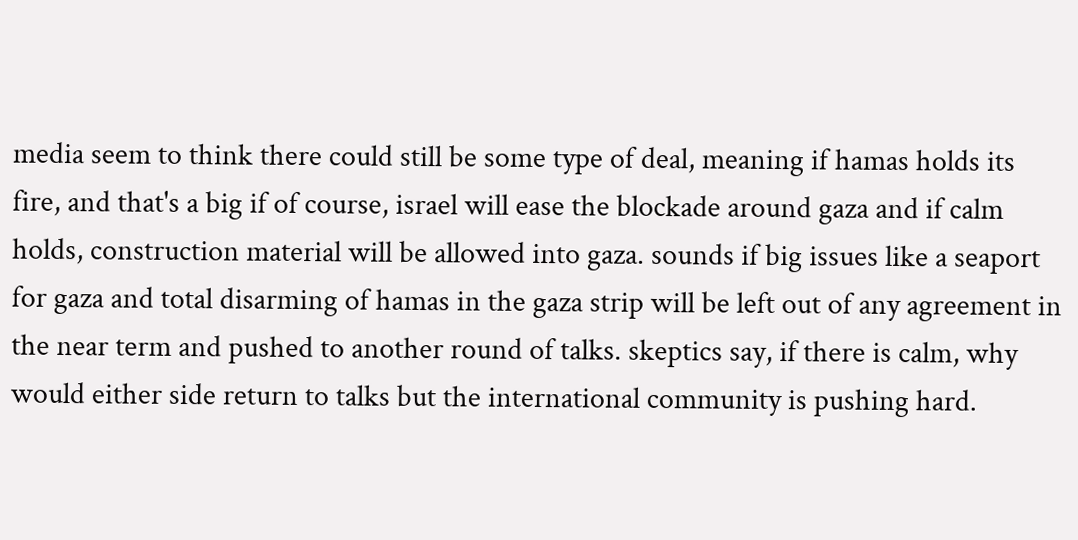media seem to think there could still be some type of deal, meaning if hamas holds its fire, and that's a big if of course, israel will ease the blockade around gaza and if calm holds, construction material will be allowed into gaza. sounds if big issues like a seaport for gaza and total disarming of hamas in the gaza strip will be left out of any agreement in the near term and pushed to another round of talks. skeptics say, if there is calm, why would either side return to talks but the international community is pushing hard.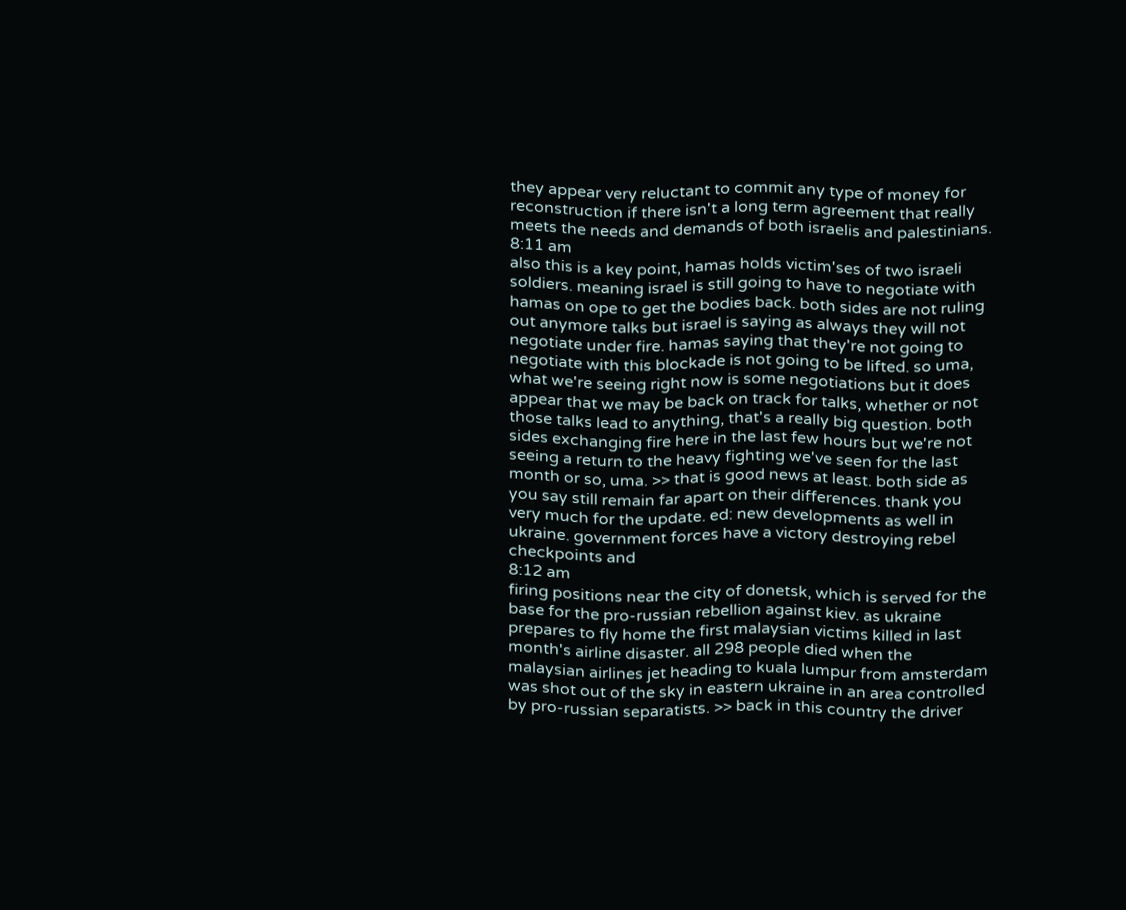they appear very reluctant to commit any type of money for reconstruction if there isn't a long term agreement that really meets the needs and demands of both israelis and palestinians.
8:11 am
also this is a key point, hamas holds victim'ses of two israeli soldiers. meaning israel is still going to have to negotiate with hamas on ope to get the bodies back. both sides are not ruling out anymore talks but israel is saying as always they will not negotiate under fire. hamas saying that they're not going to negotiate with this blockade is not going to be lifted. so uma, what we're seeing right now is some negotiations but it does appear that we may be back on track for talks, whether or not those talks lead to anything, that's a really big question. both sides exchanging fire here in the last few hours but we're not seeing a return to the heavy fighting we've seen for the last month or so, uma. >> that is good news at least. both side as you say still remain far apart on their differences. thank you very much for the update. ed: new developments as well in ukraine. government forces have a victory destroying rebel checkpoints and
8:12 am
firing positions near the city of donetsk, which is served for the base for the pro-russian rebellion against kiev. as ukraine prepares to fly home the first malaysian victims killed in last month's airline disaster. all 298 people died when the malaysian airlines jet heading to kuala lumpur from amsterdam was shot out of the sky in eastern ukraine in an area controlled by pro-russian separatists. >> back in this country the driver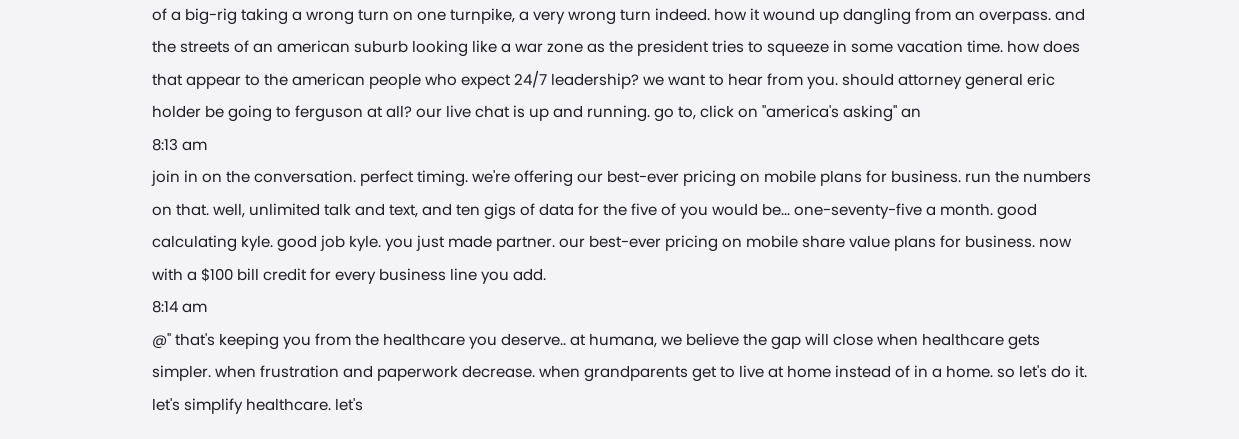of a big-rig taking a wrong turn on one turnpike, a very wrong turn indeed. how it wound up dangling from an overpass. and the streets of an american suburb looking like a war zone as the president tries to squeeze in some vacation time. how does that appear to the american people who expect 24/7 leadership? we want to hear from you. should attorney general eric holder be going to ferguson at all? our live chat is up and running. go to, click on "america's asking" an
8:13 am
join in on the conversation. perfect timing. we're offering our best-ever pricing on mobile plans for business. run the numbers on that. well, unlimited talk and text, and ten gigs of data for the five of you would be... one-seventy-five a month. good calculating kyle. good job kyle. you just made partner. our best-ever pricing on mobile share value plans for business. now with a $100 bill credit for every business line you add.
8:14 am
@" that's keeping you from the healthcare you deserve.. at humana, we believe the gap will close when healthcare gets simpler. when frustration and paperwork decrease. when grandparents get to live at home instead of in a home. so let's do it. let's simplify healthcare. let's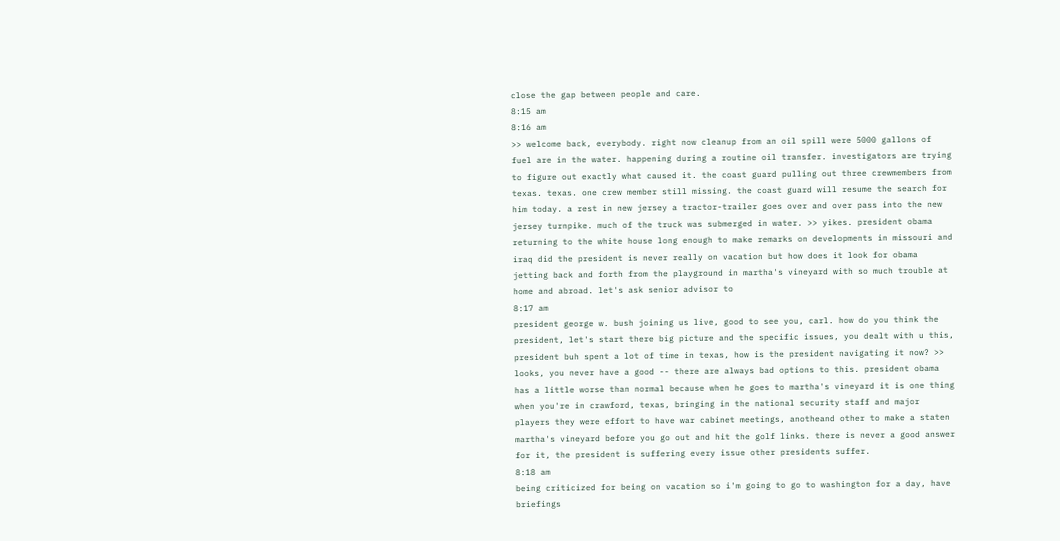close the gap between people and care.
8:15 am
8:16 am
>> welcome back, everybody. right now cleanup from an oil spill were 5000 gallons of fuel are in the water. happening during a routine oil transfer. investigators are trying to figure out exactly what caused it. the coast guard pulling out three crewmembers from texas. texas. one crew member still missing. the coast guard will resume the search for him today. a rest in new jersey a tractor-trailer goes over and over pass into the new jersey turnpike. much of the truck was submerged in water. >> yikes. president obama returning to the white house long enough to make remarks on developments in missouri and iraq did the president is never really on vacation but how does it look for obama jetting back and forth from the playground in martha's vineyard with so much trouble at home and abroad. let's ask senior advisor to
8:17 am
president george w. bush joining us live, good to see you, carl. how do you think the president, let's start there big picture and the specific issues, you dealt with u this, president buh spent a lot of time in texas, how is the president navigating it now? >> looks, you never have a good -- there are always bad options to this. president obama has a little worse than normal because when he goes to martha's vineyard it is one thing when you're in crawford, texas, bringing in the national security staff and major players they were effort to have war cabinet meetings, anotheand other to make a staten martha's vineyard before you go out and hit the golf links. there is never a good answer for it, the president is suffering every issue other presidents suffer.
8:18 am
being criticized for being on vacation so i'm going to go to washington for a day, have briefings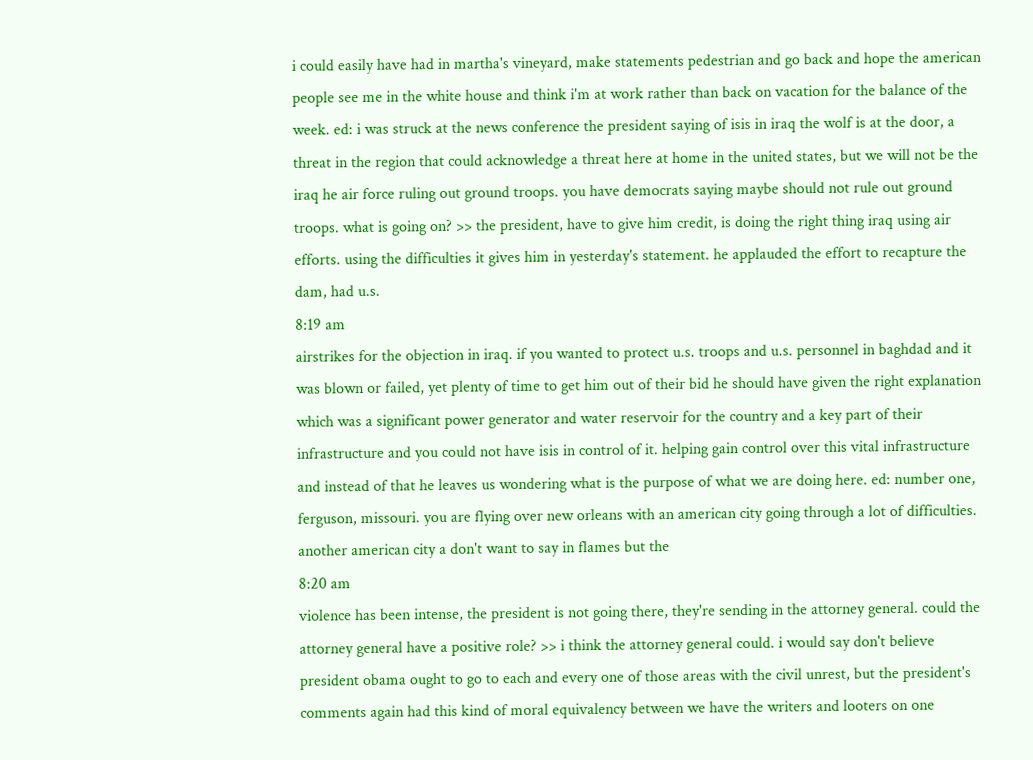i could easily have had in martha's vineyard, make statements pedestrian and go back and hope the american people see me in the white house and think i'm at work rather than back on vacation for the balance of the week. ed: i was struck at the news conference the president saying of isis in iraq the wolf is at the door, a threat in the region that could acknowledge a threat here at home in the united states, but we will not be the iraq he air force ruling out ground troops. you have democrats saying maybe should not rule out ground troops. what is going on? >> the president, have to give him credit, is doing the right thing iraq using air efforts. using the difficulties it gives him in yesterday's statement. he applauded the effort to recapture the dam, had u.s.
8:19 am
airstrikes for the objection in iraq. if you wanted to protect u.s. troops and u.s. personnel in baghdad and it was blown or failed, yet plenty of time to get him out of their bid he should have given the right explanation which was a significant power generator and water reservoir for the country and a key part of their infrastructure and you could not have isis in control of it. helping gain control over this vital infrastructure and instead of that he leaves us wondering what is the purpose of what we are doing here. ed: number one, ferguson, missouri. you are flying over new orleans with an american city going through a lot of difficulties. another american city a don't want to say in flames but the
8:20 am
violence has been intense, the president is not going there, they're sending in the attorney general. could the attorney general have a positive role? >> i think the attorney general could. i would say don't believe president obama ought to go to each and every one of those areas with the civil unrest, but the president's comments again had this kind of moral equivalency between we have the writers and looters on one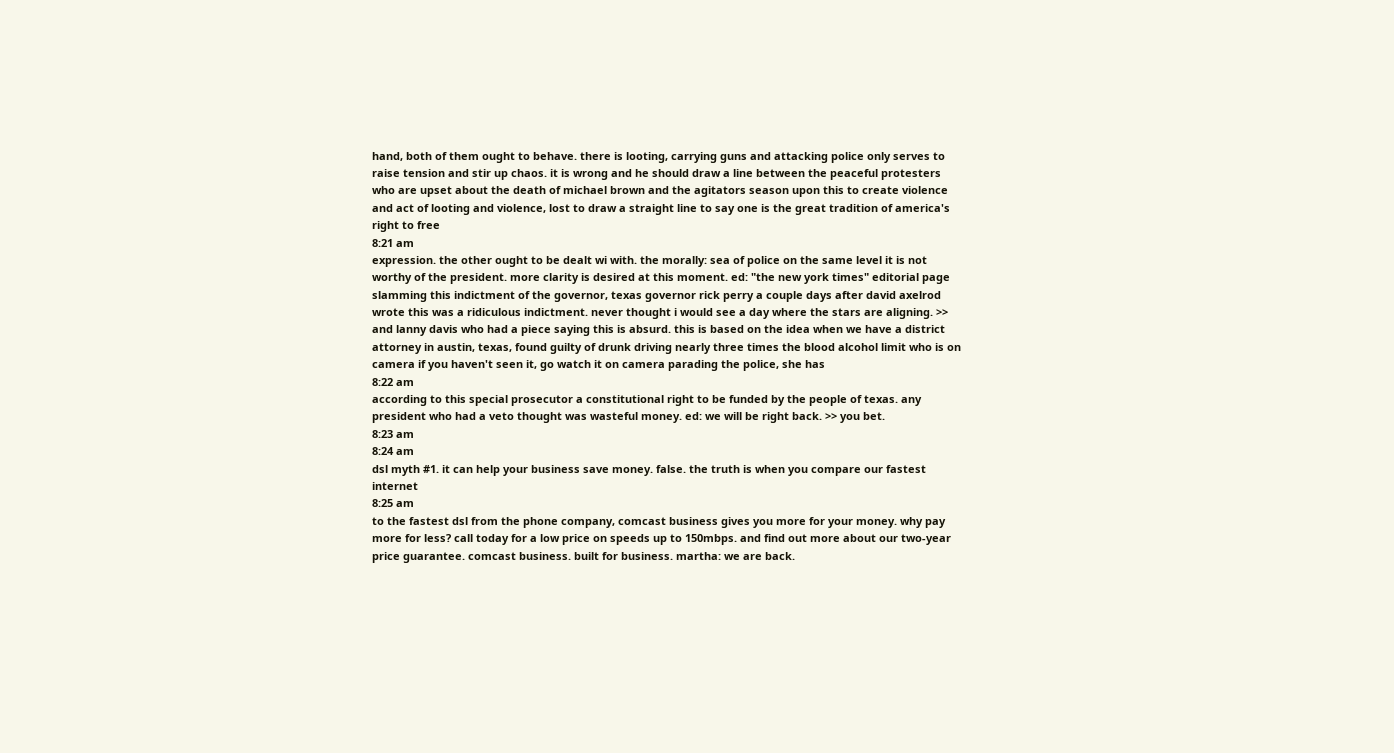hand, both of them ought to behave. there is looting, carrying guns and attacking police only serves to raise tension and stir up chaos. it is wrong and he should draw a line between the peaceful protesters who are upset about the death of michael brown and the agitators season upon this to create violence and act of looting and violence, lost to draw a straight line to say one is the great tradition of america's right to free
8:21 am
expression. the other ought to be dealt wi with. the morally: sea of police on the same level it is not worthy of the president. more clarity is desired at this moment. ed: "the new york times" editorial page slamming this indictment of the governor, texas governor rick perry a couple days after david axelrod wrote this was a ridiculous indictment. never thought i would see a day where the stars are aligning. >> and lanny davis who had a piece saying this is absurd. this is based on the idea when we have a district attorney in austin, texas, found guilty of drunk driving nearly three times the blood alcohol limit who is on camera if you haven't seen it, go watch it on camera parading the police, she has
8:22 am
according to this special prosecutor a constitutional right to be funded by the people of texas. any president who had a veto thought was wasteful money. ed: we will be right back. >> you bet.
8:23 am
8:24 am
dsl myth #1. it can help your business save money. false. the truth is when you compare our fastest internet
8:25 am
to the fastest dsl from the phone company, comcast business gives you more for your money. why pay more for less? call today for a low price on speeds up to 150mbps. and find out more about our two-year price guarantee. comcast business. built for business. martha: we are back.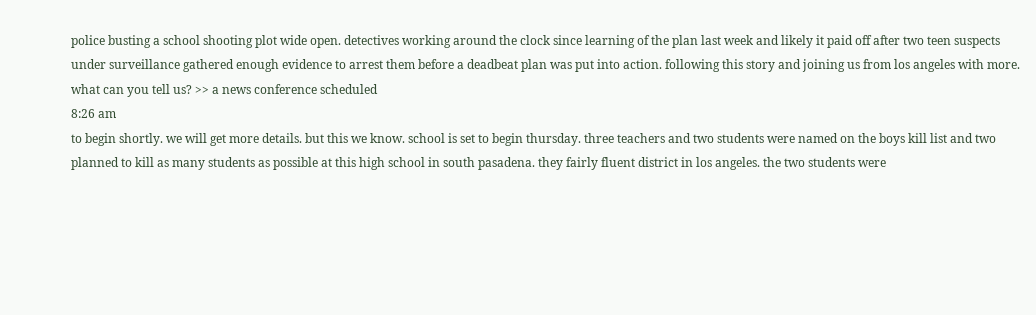police busting a school shooting plot wide open. detectives working around the clock since learning of the plan last week and likely it paid off after two teen suspects under surveillance gathered enough evidence to arrest them before a deadbeat plan was put into action. following this story and joining us from los angeles with more. what can you tell us? >> a news conference scheduled
8:26 am
to begin shortly. we will get more details. but this we know. school is set to begin thursday. three teachers and two students were named on the boys kill list and two planned to kill as many students as possible at this high school in south pasadena. they fairly fluent district in los angeles. the two students were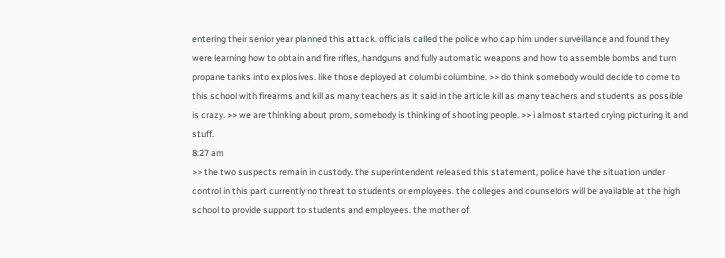entering their senior year planned this attack. officials called the police who cap him under surveillance and found they were learning how to obtain and fire rifles, handguns and fully automatic weapons and how to assemble bombs and turn propane tanks into explosives. like those deployed at columbi columbine. >> do think somebody would decide to come to this school with firearms and kill as many teachers as it said in the article kill as many teachers and students as possible is crazy. >> we are thinking about prom, somebody is thinking of shooting people. >> i almost started crying picturing it and stuff.
8:27 am
>> the two suspects remain in custody. the superintendent released this statement, police have the situation under control in this part currently no threat to students or employees. the colleges and counselors will be available at the high school to provide support to students and employees. the mother of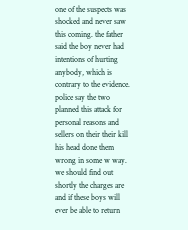one of the suspects was shocked and never saw this coming. the father said the boy never had intentions of hurting anybody, which is contrary to the evidence. police say the two planned this attack for personal reasons and sellers on their their kill his head done them wrong in some w way. we should find out shortly the charges are and if these boys will ever be able to return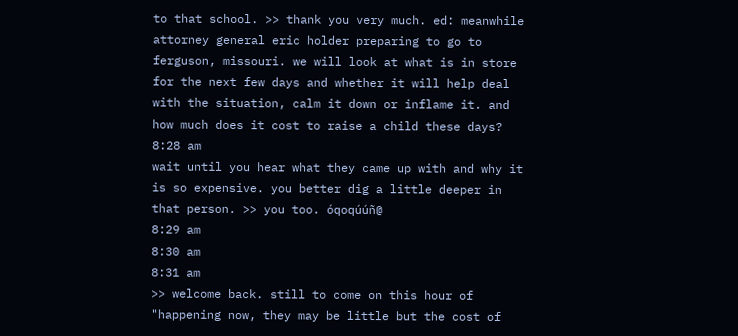to that school. >> thank you very much. ed: meanwhile attorney general eric holder preparing to go to ferguson, missouri. we will look at what is in store for the next few days and whether it will help deal with the situation, calm it down or inflame it. and how much does it cost to raise a child these days?
8:28 am
wait until you hear what they came up with and why it is so expensive. you better dig a little deeper in that person. >> you too. óqoqúúñ@
8:29 am
8:30 am
8:31 am
>> welcome back. still to come on this hour of "happening now, they may be little but the cost of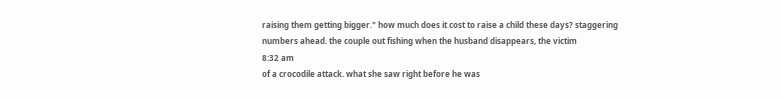raising them getting bigger." how much does it cost to raise a child these days? staggering numbers ahead. the couple out fishing when the husband disappears, the victim
8:32 am
of a crocodile attack. what she saw right before he was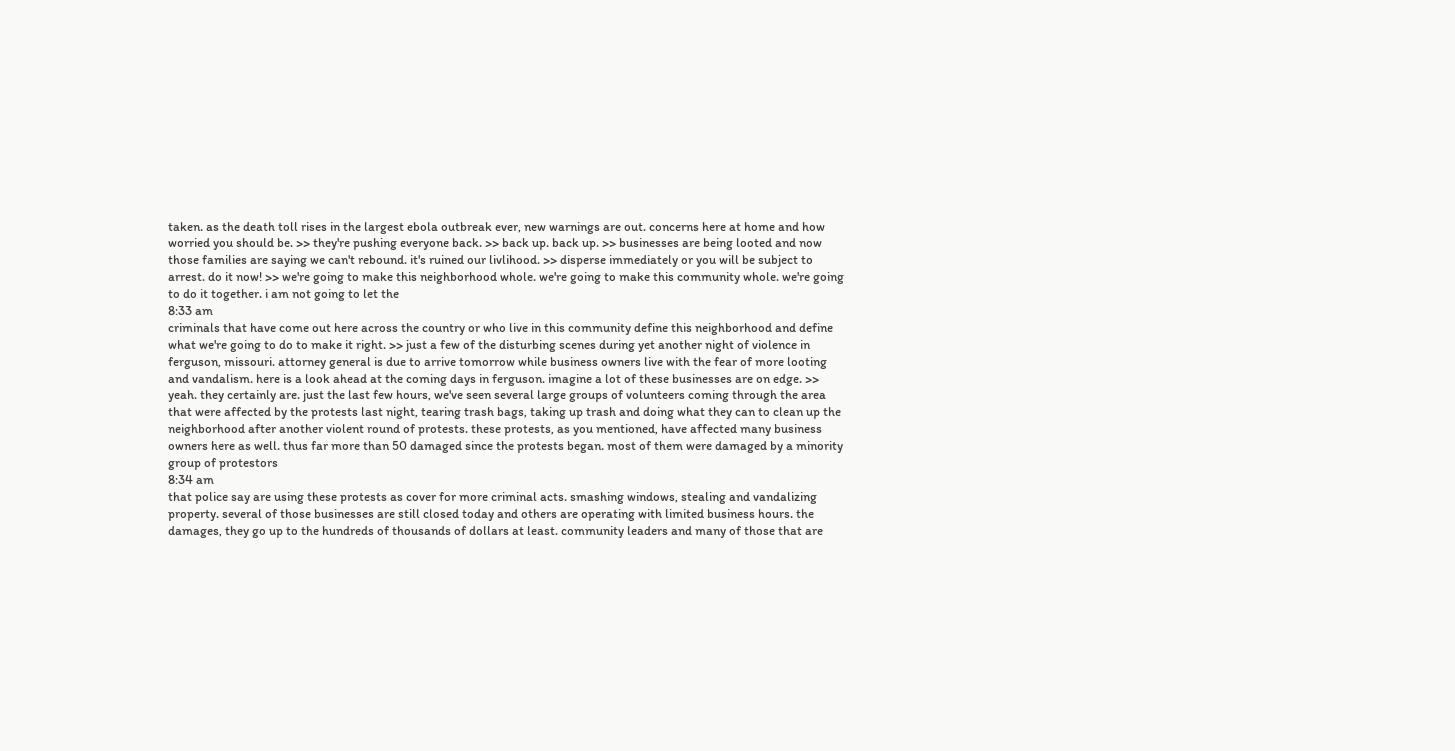taken. as the death toll rises in the largest ebola outbreak ever, new warnings are out. concerns here at home and how worried you should be. >> they're pushing everyone back. >> back up. back up. >> businesses are being looted and now those families are saying we can't rebound. it's ruined our livlihood. >> disperse immediately or you will be subject to arrest. do it now! >> we're going to make this neighborhood whole. we're going to make this community whole. we're going to do it together. i am not going to let the
8:33 am
criminals that have come out here across the country or who live in this community define this neighborhood and define what we're going to do to make it right. >> just a few of the disturbing scenes during yet another night of violence in ferguson, missouri. attorney general is due to arrive tomorrow while business owners live with the fear of more looting and vandalism. here is a look ahead at the coming days in ferguson. imagine a lot of these businesses are on edge. >> yeah. they certainly are. just the last few hours, we've seen several large groups of volunteers coming through the area that were affected by the protests last night, tearing trash bags, taking up trash and doing what they can to clean up the neighborhood after another violent round of protests. these protests, as you mentioned, have affected many business owners here as well. thus far more than 50 damaged since the protests began. most of them were damaged by a minority group of protestors
8:34 am
that police say are using these protests as cover for more criminal acts. smashing windows, stealing and vandalizing property. several of those businesses are still closed today and others are operating with limited business hours. the damages, they go up to the hundreds of thousands of dollars at least. community leaders and many of those that are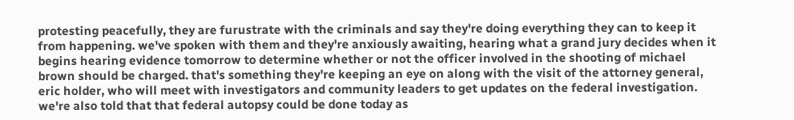protesting peacefully, they are furustrate with the criminals and say they're doing everything they can to keep it from happening. we've spoken with them and they're anxiously awaiting, hearing what a grand jury decides when it begins hearing evidence tomorrow to determine whether or not the officer involved in the shooting of michael brown should be charged. that's something they're keeping an eye on along with the visit of the attorney general, eric holder, who will meet with investigators and community leaders to get updates on the federal investigation. we're also told that that federal autopsy could be done today as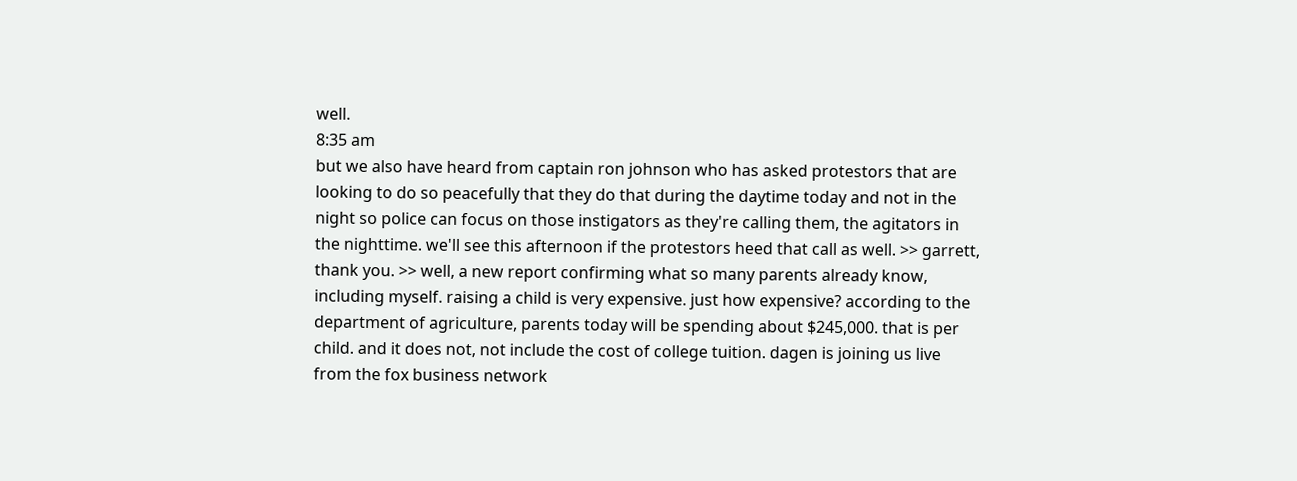well.
8:35 am
but we also have heard from captain ron johnson who has asked protestors that are looking to do so peacefully that they do that during the daytime today and not in the night so police can focus on those instigators as they're calling them, the agitators in the nighttime. we'll see this afternoon if the protestors heed that call as well. >> garrett, thank you. >> well, a new report confirming what so many parents already know, including myself. raising a child is very expensive. just how expensive? according to the department of agriculture, parents today will be spending about $245,000. that is per child. and it does not, not include the cost of college tuition. dagen is joining us live from the fox business network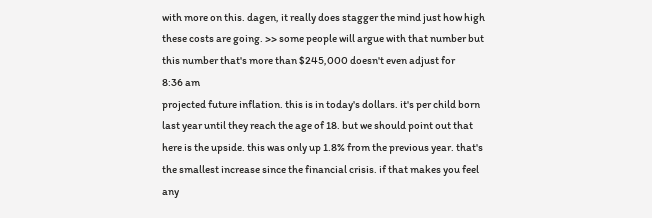with more on this. dagen, it really does stagger the mind just how high these costs are going. >> some people will argue with that number but this number that's more than $245,000 doesn't even adjust for
8:36 am
projected future inflation. this is in today's dollars. it's per child born last year until they reach the age of 18. but we should point out that here is the upside. this was only up 1.8% from the previous year. that's the smallest increase since the financial crisis. if that makes you feel any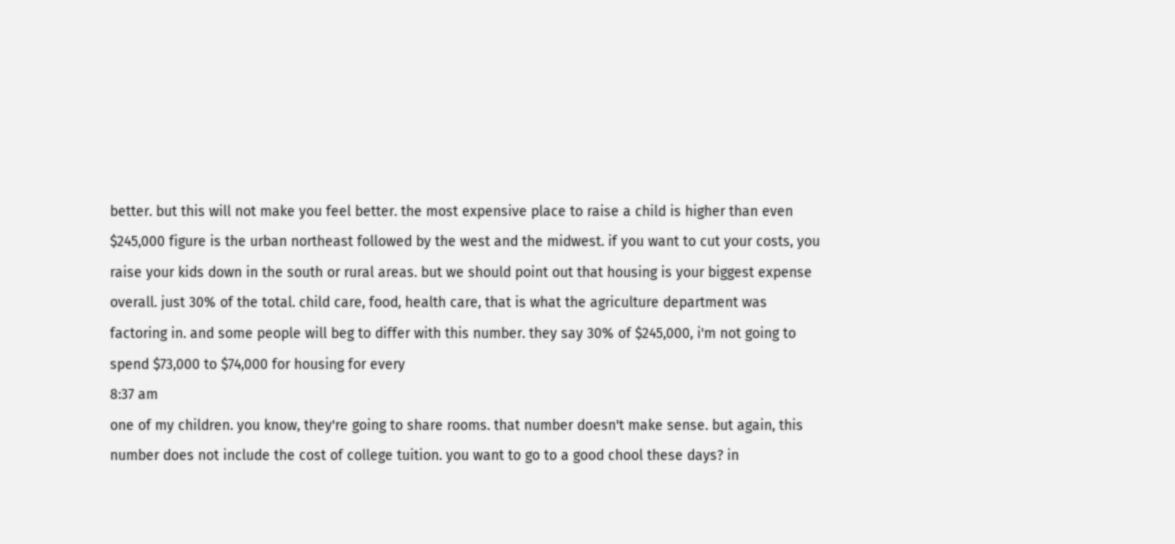better. but this will not make you feel better. the most expensive place to raise a child is higher than even $245,000 figure is the urban northeast followed by the west and the midwest. if you want to cut your costs, you raise your kids down in the south or rural areas. but we should point out that housing is your biggest expense overall. just 30% of the total. child care, food, health care, that is what the agriculture department was factoring in. and some people will beg to differ with this number. they say 30% of $245,000, i'm not going to spend $73,000 to $74,000 for housing for every
8:37 am
one of my children. you know, they're going to share rooms. that number doesn't make sense. but again, this number does not include the cost of college tuition. you want to go to a good chool these days? in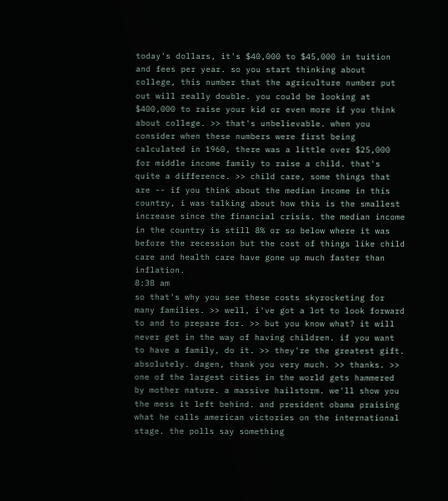today's dollars, it's $40,000 to $45,000 in tuition and fees per year. so you start thinking about college, this number that the agriculture number put out will really double. you could be looking at $400,000 to raise your kid or even more if you think about college. >> that's unbelievable. when you consider when these numbers were first being calculated in 1960, there was a little over $25,000 for middle income family to raise a child. that's quite a difference. >> child care, some things that are -- if you think about the median income in this country, i was talking about how this is the smallest increase since the financial crisis. the median income in the country is still 8% or so below where it was before the recession but the cost of things like child care and health care have gone up much faster than inflation.
8:38 am
so that's why you see these costs skyrocketing for many families. >> well, i've got a lot to look forward to and to prepare for. >> but you know what? it will never get in the way of having children. if you want to have a family, do it. >> they're the greatest gift. absolutely. dagen, thank you very much. >> thanks. >> one of the largest cities in the world gets hammered by mother nature. a massive hailstorm. we'll show you the mess it left behind. and president obama praising what he calls american victories on the international stage. the polls say something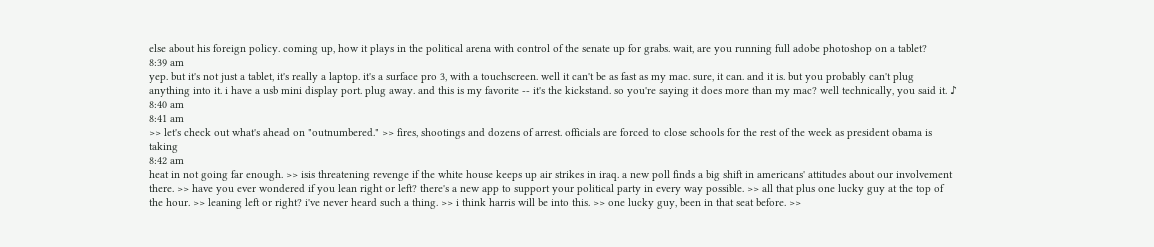else about his foreign policy. coming up, how it plays in the political arena with control of the senate up for grabs. wait, are you running full adobe photoshop on a tablet?
8:39 am
yep. but it's not just a tablet, it's really a laptop. it's a surface pro 3, with a touchscreen. well it can't be as fast as my mac. sure, it can. and it is. but you probably can't plug anything into it. i have a usb mini display port. plug away. and this is my favorite -- it's the kickstand. so you're saying it does more than my mac? well technically, you said it. ♪
8:40 am
8:41 am
>> let's check out what's ahead on "outnumbered." >> fires, shootings and dozens of arrest. officials are forced to close schools for the rest of the week as president obama is taking
8:42 am
heat in not going far enough. >> isis threatening revenge if the white house keeps up air strikes in iraq. a new poll finds a big shift in americans' attitudes about our involvement there. >> have you ever wondered if you lean right or left? there's a new app to support your political party in every way possible. >> all that plus one lucky guy at the top of the hour. >> leaning left or right? i've never heard such a thing. >> i think harris will be into this. >> one lucky guy, been in that seat before. >>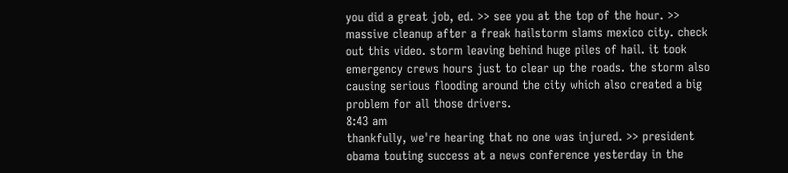you did a great job, ed. >> see you at the top of the hour. >> massive cleanup after a freak hailstorm slams mexico city. check out this video. storm leaving behind huge piles of hail. it took emergency crews hours just to clear up the roads. the storm also causing serious flooding around the city which also created a big problem for all those drivers.
8:43 am
thankfully, we're hearing that no one was injured. >> president obama touting success at a news conference yesterday in the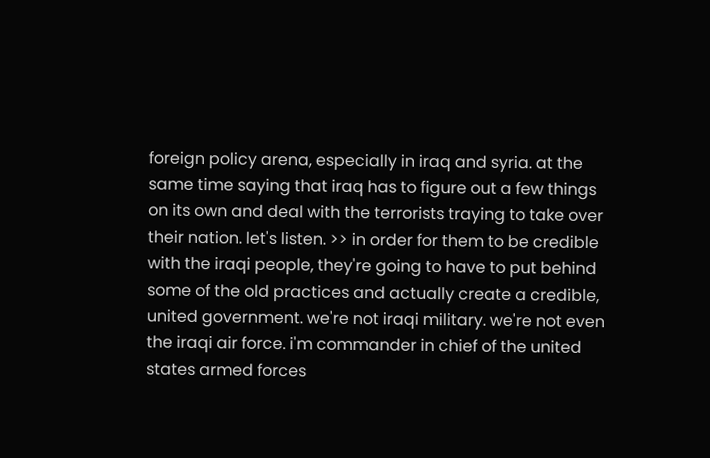foreign policy arena, especially in iraq and syria. at the same time saying that iraq has to figure out a few things on its own and deal with the terrorists traying to take over their nation. let's listen. >> in order for them to be credible with the iraqi people, they're going to have to put behind some of the old practices and actually create a credible, united government. we're not iraqi military. we're not even the iraqi air force. i'm commander in chief of the united states armed forces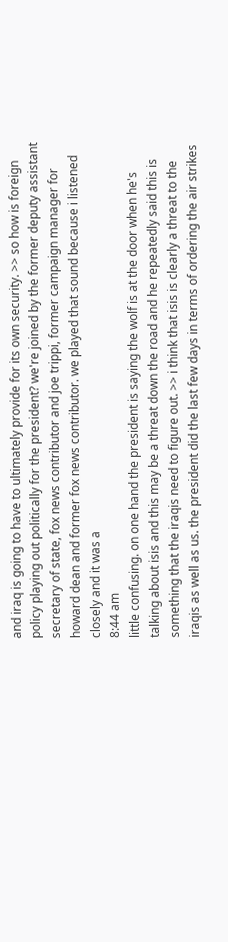and iraq is going to have to ultimately provide for its own security. >> so how is foreign policy playing out politically for the president? we're joined by the former deputy assistant secretary of state, fox news contributor and joe trippi, former campaign manager for howard dean and former fox news contributor. we played that sound because i listened closely and it was a
8:44 am
little confusing. on one hand the president is saying the wolf is at the door when he's talking about isis and this may be a threat down the road and he repeatedly said this is something that the iraqis need to figure out. >> i think that isis is clearly a threat to the iraqis as well as us. the president did the last few days in terms of ordering the air strikes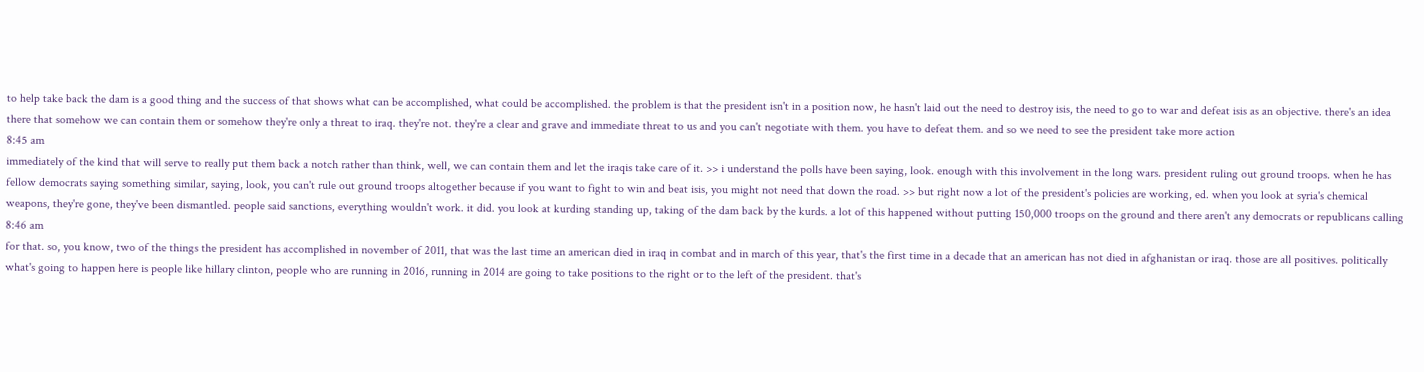to help take back the dam is a good thing and the success of that shows what can be accomplished, what could be accomplished. the problem is that the president isn't in a position now, he hasn't laid out the need to destroy isis, the need to go to war and defeat isis as an objective. there's an idea there that somehow we can contain them or somehow they're only a threat to iraq. they're not. they're a clear and grave and immediate threat to us and you can't negotiate with them. you have to defeat them. and so we need to see the president take more action
8:45 am
immediately of the kind that will serve to really put them back a notch rather than think, well, we can contain them and let the iraqis take care of it. >> i understand the polls have been saying, look. enough with this involvement in the long wars. president ruling out ground troops. when he has fellow democrats saying something similar, saying, look, you can't rule out ground troops altogether because if you want to fight to win and beat isis, you might not need that down the road. >> but right now a lot of the president's policies are working, ed. when you look at syria's chemical weapons, they're gone, they've been dismantled. people said sanctions, everything wouldn't work. it did. you look at kurding standing up, taking of the dam back by the kurds. a lot of this happened without putting 150,000 troops on the ground and there aren't any democrats or republicans calling
8:46 am
for that. so, you know, two of the things the president has accomplished in november of 2011, that was the last time an american died in iraq in combat and in march of this year, that's the first time in a decade that an american has not died in afghanistan or iraq. those are all positives. politically what's going to happen here is people like hillary clinton, people who are running in 2016, running in 2014 are going to take positions to the right or to the left of the president. that's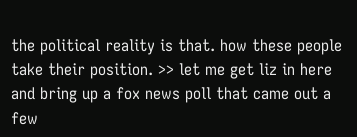the political reality is that. how these people take their position. >> let me get liz in here and bring up a fox news poll that came out a few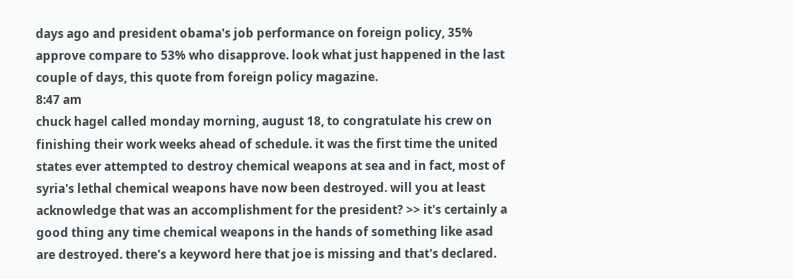days ago and president obama's job performance on foreign policy, 35% approve compare to 53% who disapprove. look what just happened in the last couple of days, this quote from foreign policy magazine.
8:47 am
chuck hagel called monday morning, august 18, to congratulate his crew on finishing their work weeks ahead of schedule. it was the first time the united states ever attempted to destroy chemical weapons at sea and in fact, most of syria's lethal chemical weapons have now been destroyed. will you at least acknowledge that was an accomplishment for the president? >> it's certainly a good thing any time chemical weapons in the hands of something like asad are destroyed. there's a keyword here that joe is missing and that's declared.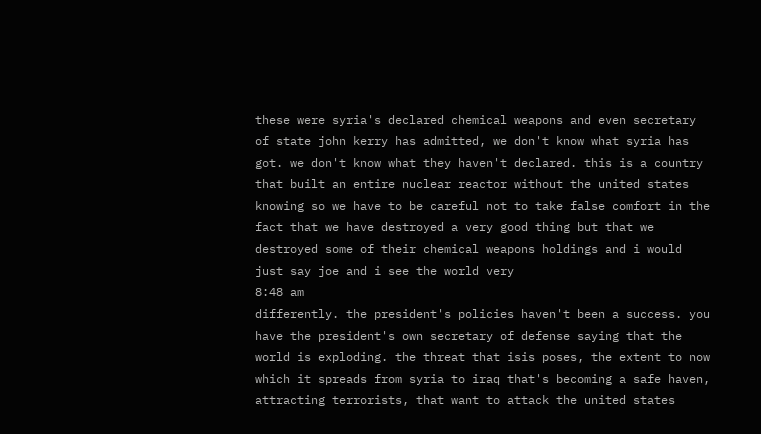these were syria's declared chemical weapons and even secretary of state john kerry has admitted, we don't know what syria has got. we don't know what they haven't declared. this is a country that built an entire nuclear reactor without the united states knowing so we have to be careful not to take false comfort in the fact that we have destroyed a very good thing but that we destroyed some of their chemical weapons holdings and i would just say joe and i see the world very
8:48 am
differently. the president's policies haven't been a success. you have the president's own secretary of defense saying that the world is exploding. the threat that isis poses, the extent to now which it spreads from syria to iraq that's becoming a safe haven, attracting terrorists, that want to attack the united states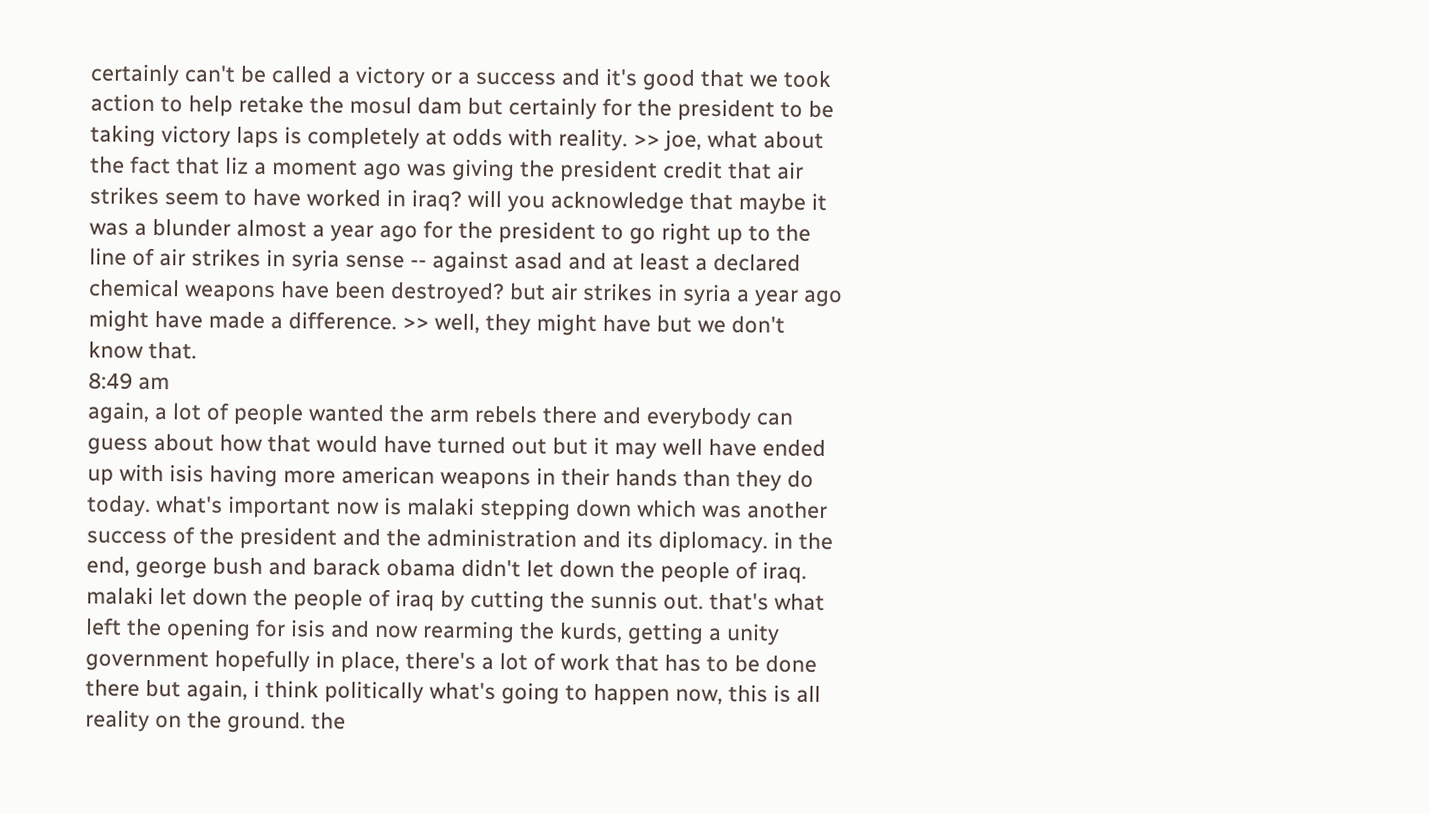certainly can't be called a victory or a success and it's good that we took action to help retake the mosul dam but certainly for the president to be taking victory laps is completely at odds with reality. >> joe, what about the fact that liz a moment ago was giving the president credit that air strikes seem to have worked in iraq? will you acknowledge that maybe it was a blunder almost a year ago for the president to go right up to the line of air strikes in syria sense -- against asad and at least a declared chemical weapons have been destroyed? but air strikes in syria a year ago might have made a difference. >> well, they might have but we don't know that.
8:49 am
again, a lot of people wanted the arm rebels there and everybody can guess about how that would have turned out but it may well have ended up with isis having more american weapons in their hands than they do today. what's important now is malaki stepping down which was another success of the president and the administration and its diplomacy. in the end, george bush and barack obama didn't let down the people of iraq. malaki let down the people of iraq by cutting the sunnis out. that's what left the opening for isis and now rearming the kurds, getting a unity government hopefully in place, there's a lot of work that has to be done there but again, i think politically what's going to happen now, this is all reality on the ground. the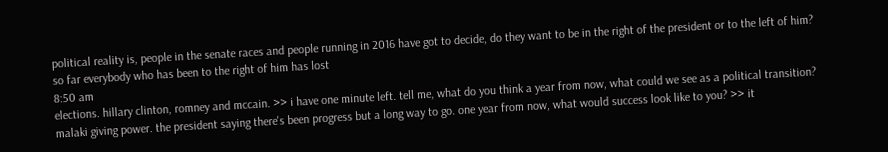political reality is, people in the senate races and people running in 2016 have got to decide, do they want to be in the right of the president or to the left of him? so far everybody who has been to the right of him has lost
8:50 am
elections. hillary clinton, romney and mccain. >> i have one minute left. tell me, what do you think a year from now, what could we see as a political transition? malaki giving power. the president saying there's been progress but a long way to go. one year from now, what would success look like to you? >> it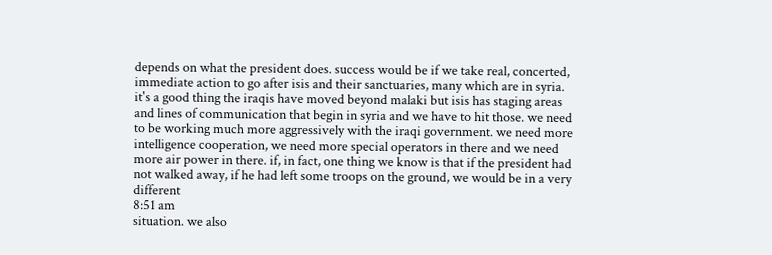depends on what the president does. success would be if we take real, concerted, immediate action to go after isis and their sanctuaries, many which are in syria. it's a good thing the iraqis have moved beyond malaki but isis has staging areas and lines of communication that begin in syria and we have to hit those. we need to be working much more aggressively with the iraqi government. we need more intelligence cooperation, we need more special operators in there and we need more air power in there. if, in fact, one thing we know is that if the president had not walked away, if he had left some troops on the ground, we would be in a very different
8:51 am
situation. we also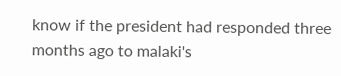know if the president had responded three months ago to malaki's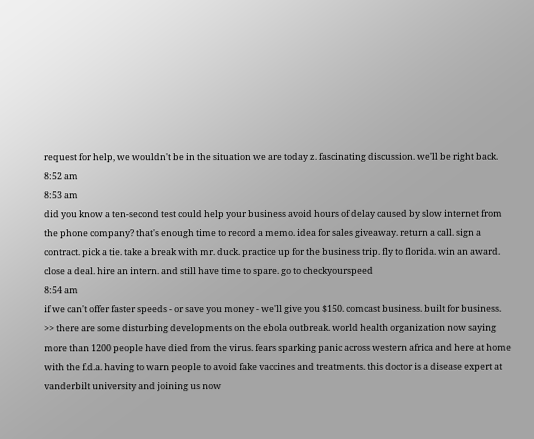request for help, we wouldn't be in the situation we are today z. fascinating discussion. we'll be right back.
8:52 am
8:53 am
did you know a ten-second test could help your business avoid hours of delay caused by slow internet from the phone company? that's enough time to record a memo. idea for sales giveaway. return a call. sign a contract. pick a tie. take a break with mr. duck. practice up for the business trip. fly to florida. win an award. close a deal. hire an intern. and still have time to spare. go to checkyourspeed
8:54 am
if we can't offer faster speeds - or save you money - we'll give you $150. comcast business. built for business. >> there are some disturbing developments on the ebola outbreak. world health organization now saying more than 1200 people have died from the virus. fears sparking panic across western africa and here at home with the f.d.a. having to warn people to avoid fake vaccines and treatments. this doctor is a disease expert at vanderbilt university and joining us now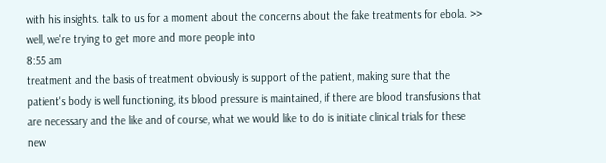with his insights. talk to us for a moment about the concerns about the fake treatments for ebola. >> well, we're trying to get more and more people into
8:55 am
treatment and the basis of treatment obviously is support of the patient, making sure that the patient's body is well functioning, its blood pressure is maintained, if there are blood transfusions that are necessary and the like and of course, what we would like to do is initiate clinical trials for these new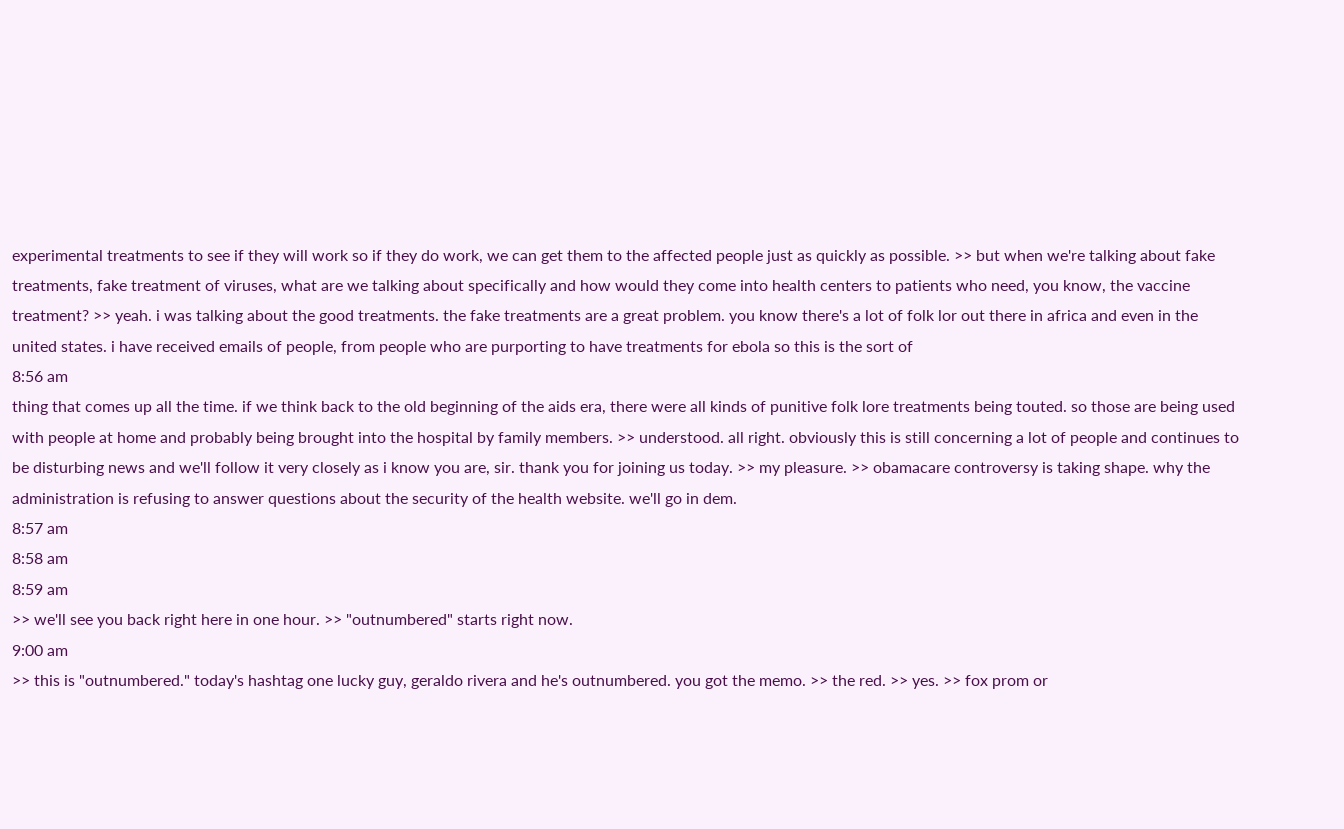experimental treatments to see if they will work so if they do work, we can get them to the affected people just as quickly as possible. >> but when we're talking about fake treatments, fake treatment of viruses, what are we talking about specifically and how would they come into health centers to patients who need, you know, the vaccine treatment? >> yeah. i was talking about the good treatments. the fake treatments are a great problem. you know there's a lot of folk lor out there in africa and even in the united states. i have received emails of people, from people who are purporting to have treatments for ebola so this is the sort of
8:56 am
thing that comes up all the time. if we think back to the old beginning of the aids era, there were all kinds of punitive folk lore treatments being touted. so those are being used with people at home and probably being brought into the hospital by family members. >> understood. all right. obviously this is still concerning a lot of people and continues to be disturbing news and we'll follow it very closely as i know you are, sir. thank you for joining us today. >> my pleasure. >> obamacare controversy is taking shape. why the administration is refusing to answer questions about the security of the health website. we'll go in dem.
8:57 am
8:58 am
8:59 am
>> we'll see you back right here in one hour. >> "outnumbered" starts right now.
9:00 am
>> this is "outnumbered." today's hashtag one lucky guy, geraldo rivera and he's outnumbered. you got the memo. >> the red. >> yes. >> fox prom or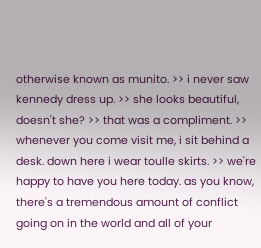otherwise known as munito. >> i never saw kennedy dress up. >> she looks beautiful, doesn't she? >> that was a compliment. >> whenever you come visit me, i sit behind a desk. down here i wear toulle skirts. >> we're happy to have you here today. as you know, there's a tremendous amount of conflict going on in the world and all of your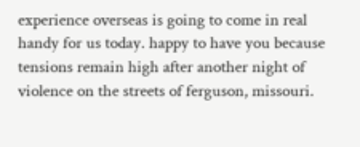experience overseas is going to come in real handy for us today. happy to have you because tensions remain high after another night of violence on the streets of ferguson, missouri.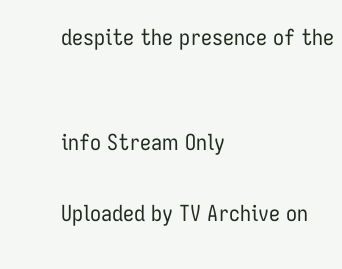despite the presence of the


info Stream Only

Uploaded by TV Archive on